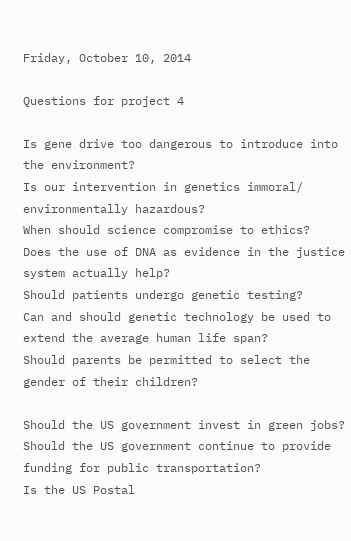Friday, October 10, 2014

Questions for project 4

Is gene drive too dangerous to introduce into the environment?
Is our intervention in genetics immoral/ environmentally hazardous?
When should science compromise to ethics?
Does the use of DNA as evidence in the justice system actually help?
Should patients undergo genetic testing?
Can and should genetic technology be used to extend the average human life span?
Should parents be permitted to select the gender of their children?

Should the US government invest in green jobs?
Should the US government continue to provide funding for public transportation?
Is the US Postal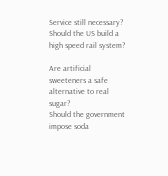Service still necessary?
Should the US build a high speed rail system?

Are artificial sweeteners a safe alternative to real sugar?
Should the government impose soda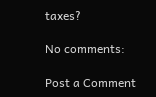taxes?

No comments:

Post a Comment